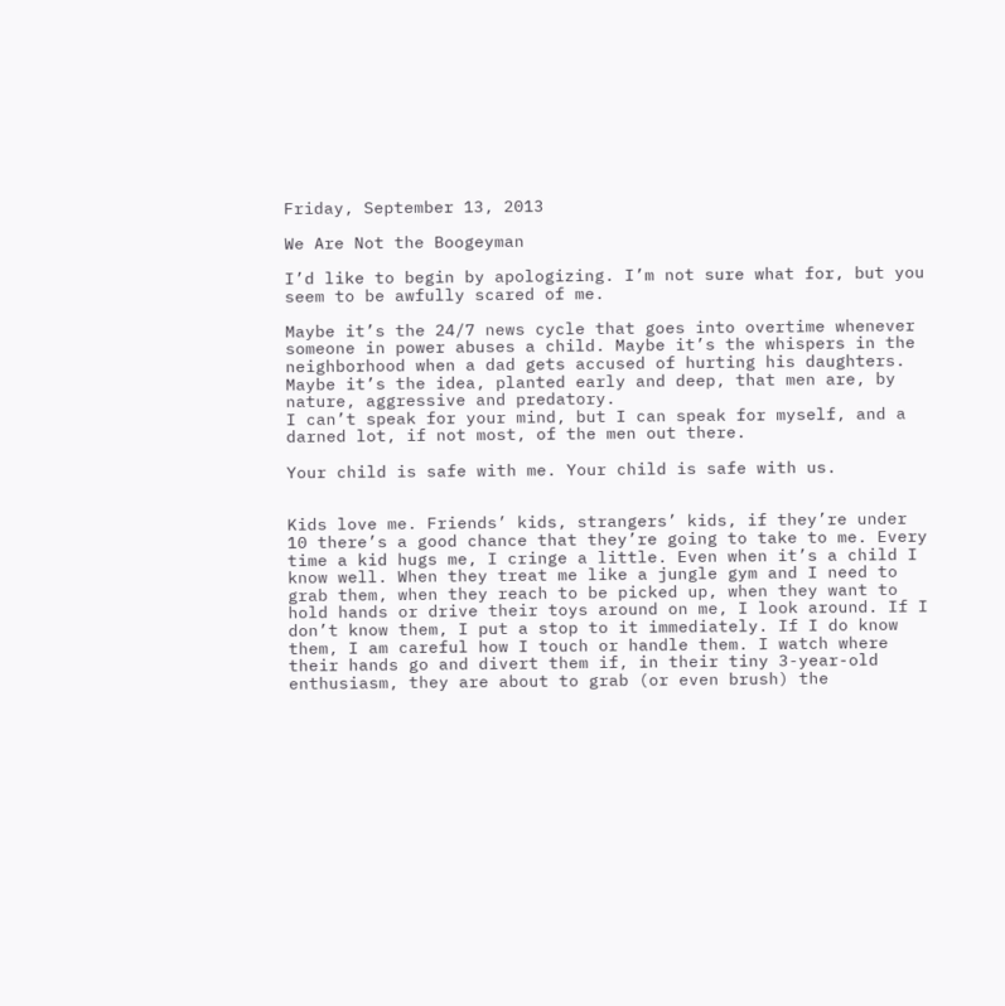Friday, September 13, 2013

We Are Not the Boogeyman

I’d like to begin by apologizing. I’m not sure what for, but you seem to be awfully scared of me.

Maybe it’s the 24/7 news cycle that goes into overtime whenever someone in power abuses a child. Maybe it’s the whispers in the neighborhood when a dad gets accused of hurting his daughters. Maybe it’s the idea, planted early and deep, that men are, by nature, aggressive and predatory.
I can’t speak for your mind, but I can speak for myself, and a darned lot, if not most, of the men out there.

Your child is safe with me. Your child is safe with us.


Kids love me. Friends’ kids, strangers’ kids, if they’re under 10 there’s a good chance that they’re going to take to me. Every time a kid hugs me, I cringe a little. Even when it’s a child I know well. When they treat me like a jungle gym and I need to grab them, when they reach to be picked up, when they want to hold hands or drive their toys around on me, I look around. If I don’t know them, I put a stop to it immediately. If I do know them, I am careful how I touch or handle them. I watch where their hands go and divert them if, in their tiny 3-year-old enthusiasm, they are about to grab (or even brush) the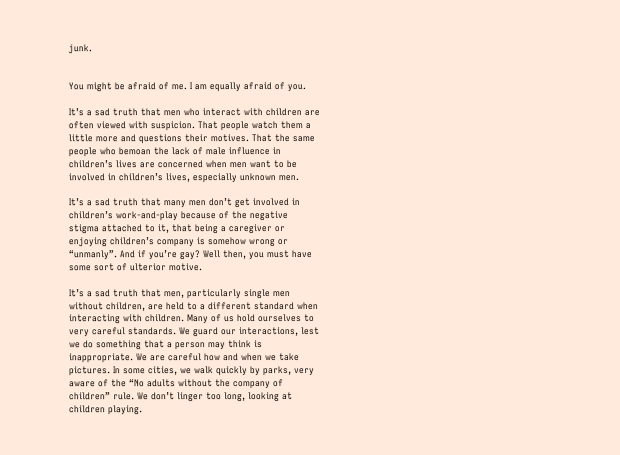junk.


You might be afraid of me. I am equally afraid of you.

It’s a sad truth that men who interact with children are often viewed with suspicion. That people watch them a little more and questions their motives. That the same people who bemoan the lack of male influence in children’s lives are concerned when men want to be involved in children’s lives, especially unknown men.

It’s a sad truth that many men don’t get involved in children’s work-and-play because of the negative stigma attached to it, that being a caregiver or enjoying children’s company is somehow wrong or “unmanly”. And if you’re gay? Well then, you must have some sort of ulterior motive.

It’s a sad truth that men, particularly single men without children, are held to a different standard when interacting with children. Many of us hold ourselves to very careful standards. We guard our interactions, lest we do something that a person may think is inappropriate. We are careful how and when we take pictures. In some cities, we walk quickly by parks, very aware of the “No adults without the company of children” rule. We don’t linger too long, looking at children playing.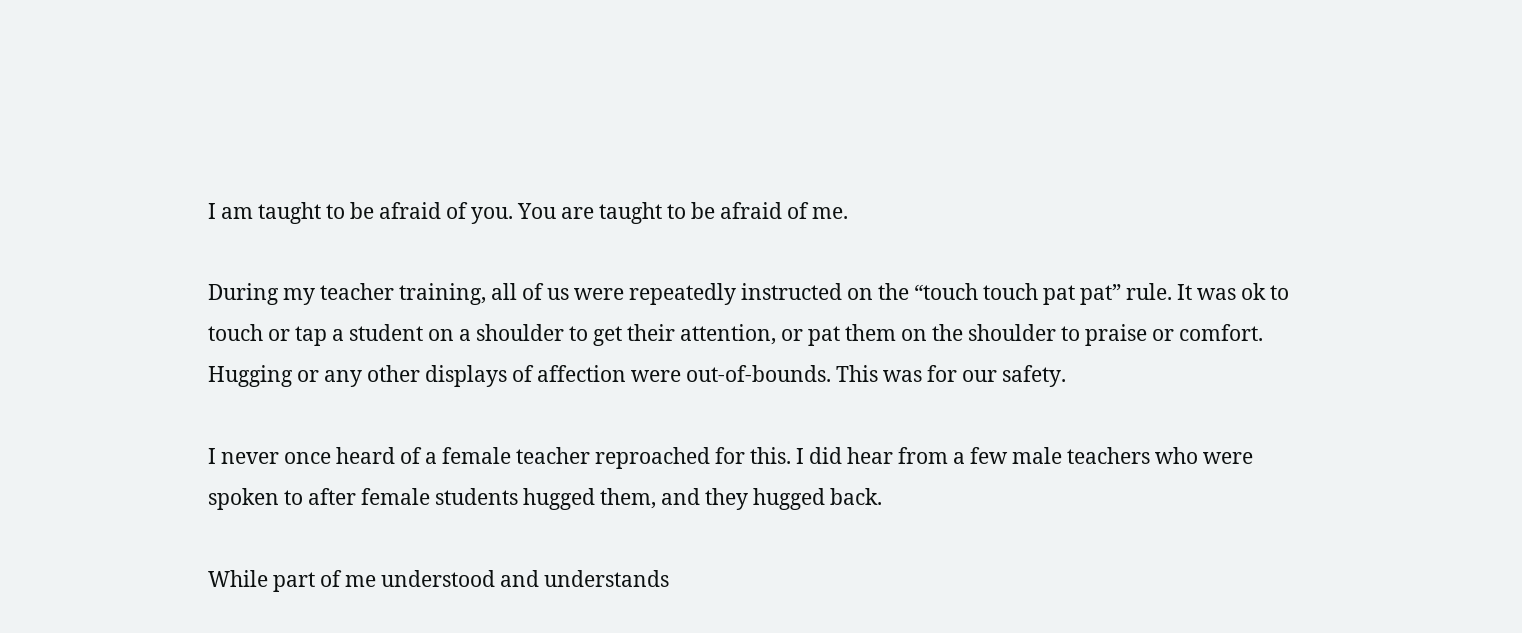I am taught to be afraid of you. You are taught to be afraid of me.

During my teacher training, all of us were repeatedly instructed on the “touch touch pat pat” rule. It was ok to touch or tap a student on a shoulder to get their attention, or pat them on the shoulder to praise or comfort. Hugging or any other displays of affection were out-of-bounds. This was for our safety.

I never once heard of a female teacher reproached for this. I did hear from a few male teachers who were spoken to after female students hugged them, and they hugged back.

While part of me understood and understands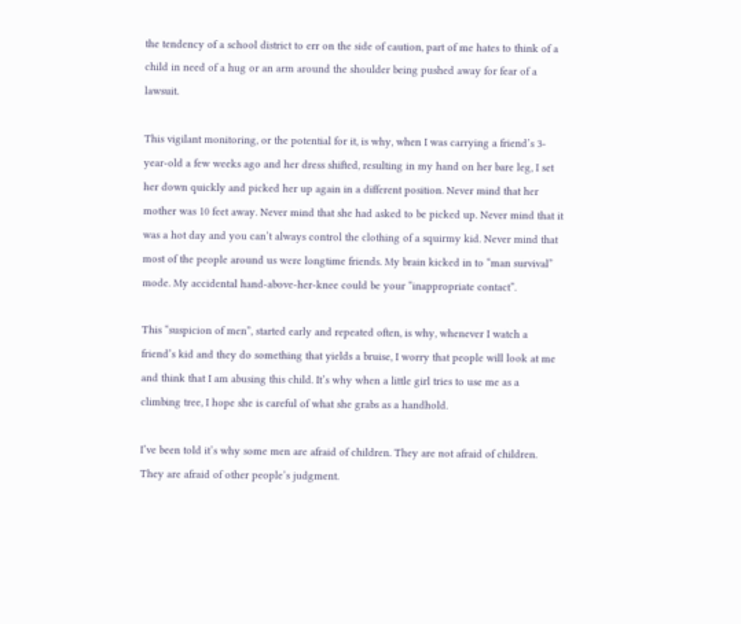the tendency of a school district to err on the side of caution, part of me hates to think of a child in need of a hug or an arm around the shoulder being pushed away for fear of a lawsuit.

This vigilant monitoring, or the potential for it, is why, when I was carrying a friend’s 3-year-old a few weeks ago and her dress shifted, resulting in my hand on her bare leg, I set her down quickly and picked her up again in a different position. Never mind that her mother was 10 feet away. Never mind that she had asked to be picked up. Never mind that it was a hot day and you can’t always control the clothing of a squirmy kid. Never mind that most of the people around us were longtime friends. My brain kicked in to “man survival” mode. My accidental hand-above-her-knee could be your “inappropriate contact”.

This “suspicion of men”, started early and repeated often, is why, whenever I watch a friend’s kid and they do something that yields a bruise, I worry that people will look at me and think that I am abusing this child. It’s why when a little girl tries to use me as a climbing tree, I hope she is careful of what she grabs as a handhold.

I’ve been told it’s why some men are afraid of children. They are not afraid of children. They are afraid of other people’s judgment.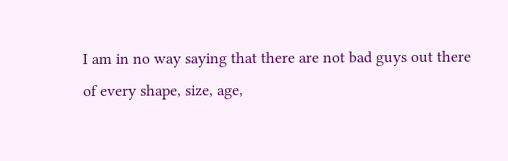I am in no way saying that there are not bad guys out there of every shape, size, age,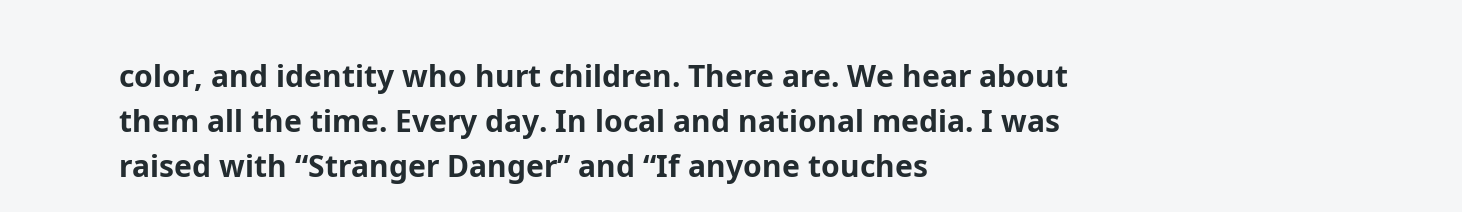color, and identity who hurt children. There are. We hear about them all the time. Every day. In local and national media. I was raised with “Stranger Danger” and “If anyone touches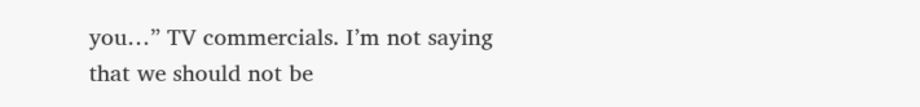you…” TV commercials. I’m not saying that we should not be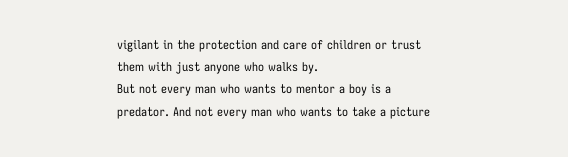vigilant in the protection and care of children or trust them with just anyone who walks by.
But not every man who wants to mentor a boy is a predator. And not every man who wants to take a picture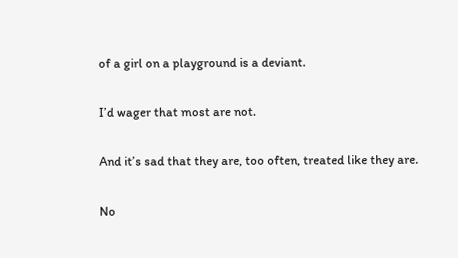of a girl on a playground is a deviant.

I’d wager that most are not.

And it’s sad that they are, too often, treated like they are.

No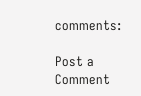comments:

Post a Comment